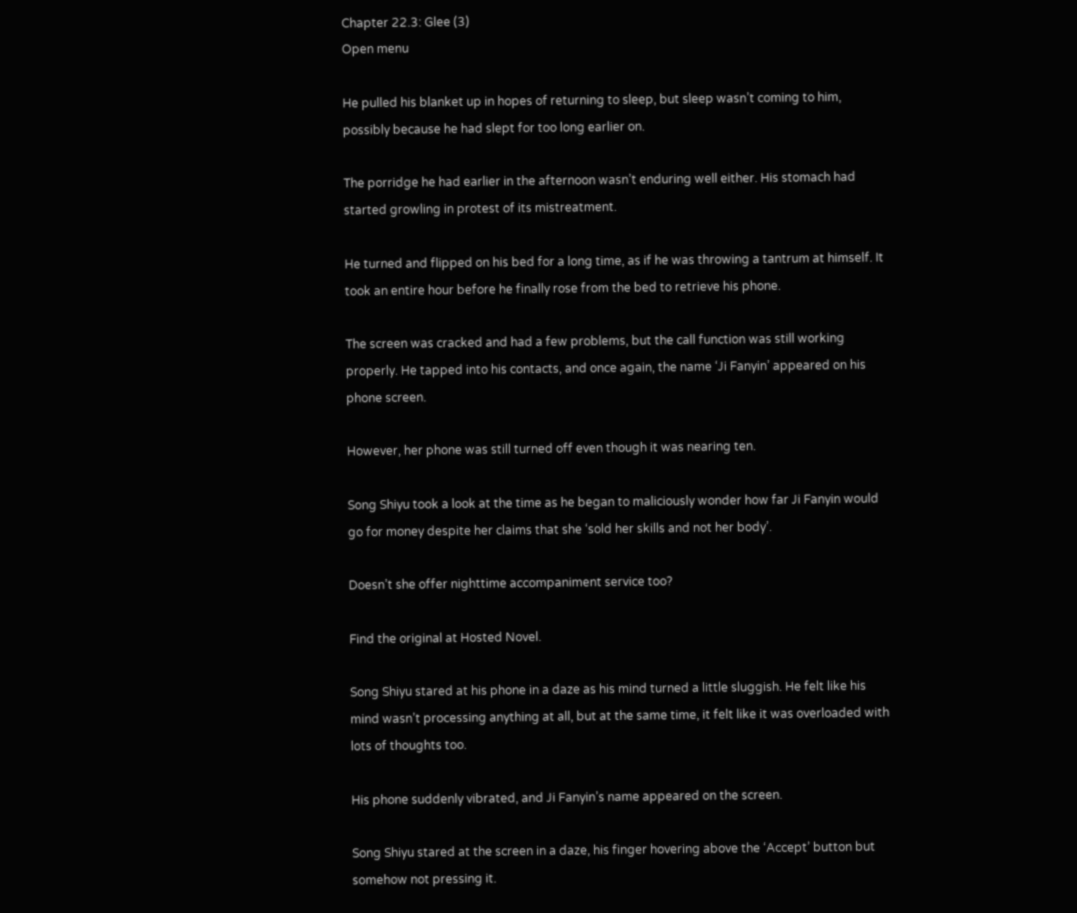Chapter 22.3: Glee (3)
Open menu

He pulled his blanket up in hopes of returning to sleep, but sleep wasn’t coming to him, possibly because he had slept for too long earlier on.

The porridge he had earlier in the afternoon wasn’t enduring well either. His stomach had started growling in protest of its mistreatment.

He turned and flipped on his bed for a long time, as if he was throwing a tantrum at himself. It took an entire hour before he finally rose from the bed to retrieve his phone.

The screen was cracked and had a few problems, but the call function was still working properly. He tapped into his contacts, and once again, the name ‘Ji Fanyin’ appeared on his phone screen.

However, her phone was still turned off even though it was nearing ten.

Song Shiyu took a look at the time as he began to maliciously wonder how far Ji Fanyin would go for money despite her claims that she ‘sold her skills and not her body’.

Doesn’t she offer nighttime accompaniment service too?

Find the original at Hosted Novel.

Song Shiyu stared at his phone in a daze as his mind turned a little sluggish. He felt like his mind wasn’t processing anything at all, but at the same time, it felt like it was overloaded with lots of thoughts too.

His phone suddenly vibrated, and Ji Fanyin’s name appeared on the screen.

Song Shiyu stared at the screen in a daze, his finger hovering above the ‘Accept’ button but somehow not pressing it.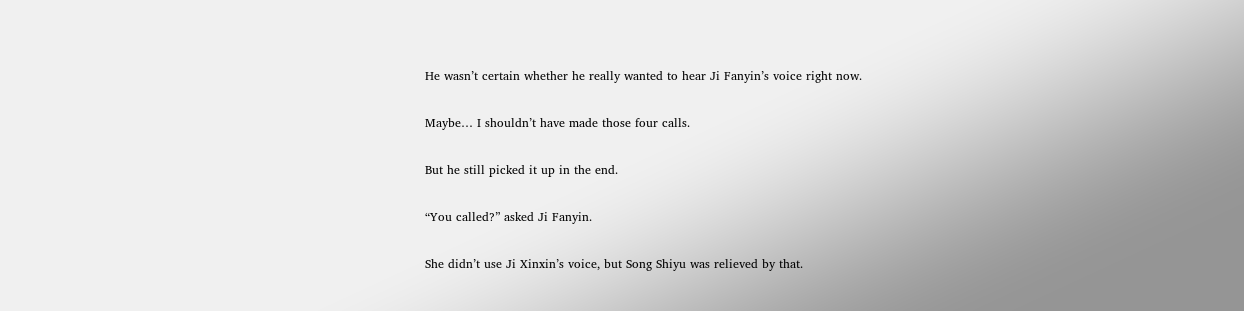He wasn’t certain whether he really wanted to hear Ji Fanyin’s voice right now.

Maybe… I shouldn’t have made those four calls.

But he still picked it up in the end.

“You called?” asked Ji Fanyin.

She didn’t use Ji Xinxin’s voice, but Song Shiyu was relieved by that.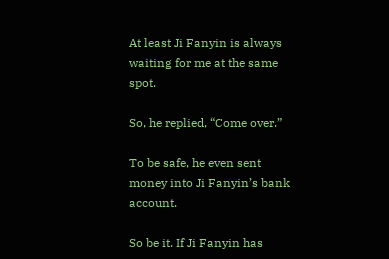At least Ji Fanyin is always waiting for me at the same spot.

So, he replied, “Come over.”

To be safe, he even sent money into Ji Fanyin’s bank account.

So be it. If Ji Fanyin has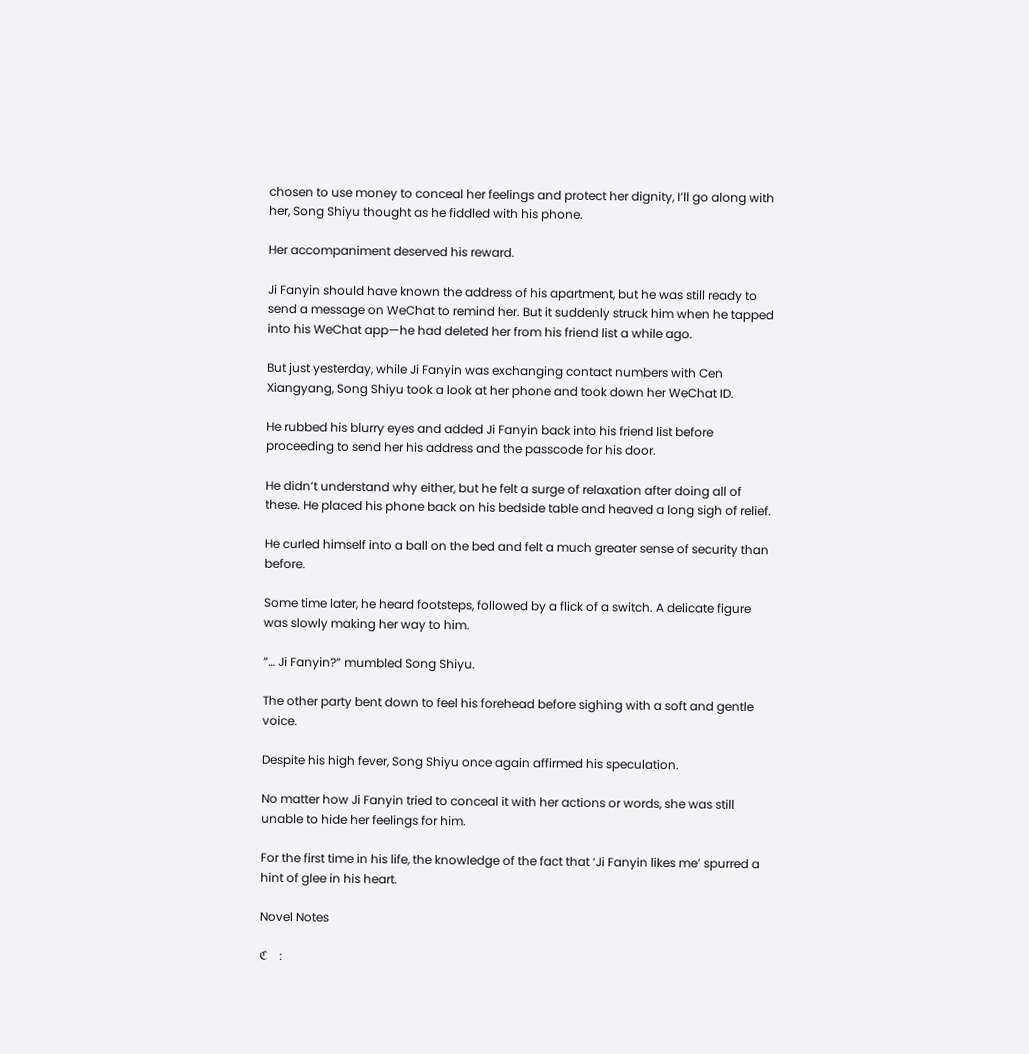chosen to use money to conceal her feelings and protect her dignity, I’ll go along with her, Song Shiyu thought as he fiddled with his phone.

Her accompaniment deserved his reward.

Ji Fanyin should have known the address of his apartment, but he was still ready to send a message on WeChat to remind her. But it suddenly struck him when he tapped into his WeChat app—he had deleted her from his friend list a while ago.

But just yesterday, while Ji Fanyin was exchanging contact numbers with Cen Xiangyang, Song Shiyu took a look at her phone and took down her WeChat ID.

He rubbed his blurry eyes and added Ji Fanyin back into his friend list before proceeding to send her his address and the passcode for his door.

He didn’t understand why either, but he felt a surge of relaxation after doing all of these. He placed his phone back on his bedside table and heaved a long sigh of relief.

He curled himself into a ball on the bed and felt a much greater sense of security than before.

Some time later, he heard footsteps, followed by a flick of a switch. A delicate figure was slowly making her way to him.

“… Ji Fanyin?” mumbled Song Shiyu.

The other party bent down to feel his forehead before sighing with a soft and gentle voice.

Despite his high fever, Song Shiyu once again affirmed his speculation.

No matter how Ji Fanyin tried to conceal it with her actions or words, she was still unable to hide her feelings for him.

For the first time in his life, the knowledge of the fact that ‘Ji Fanyin likes me’ spurred a hint of glee in his heart.

Novel Notes

ℭ    :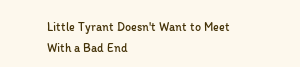Little Tyrant Doesn't Want to Meet With a Bad End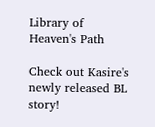Library of Heaven's Path

Check out Kasire's newly released BL story!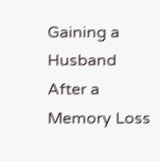Gaining a Husband After a Memory Loss